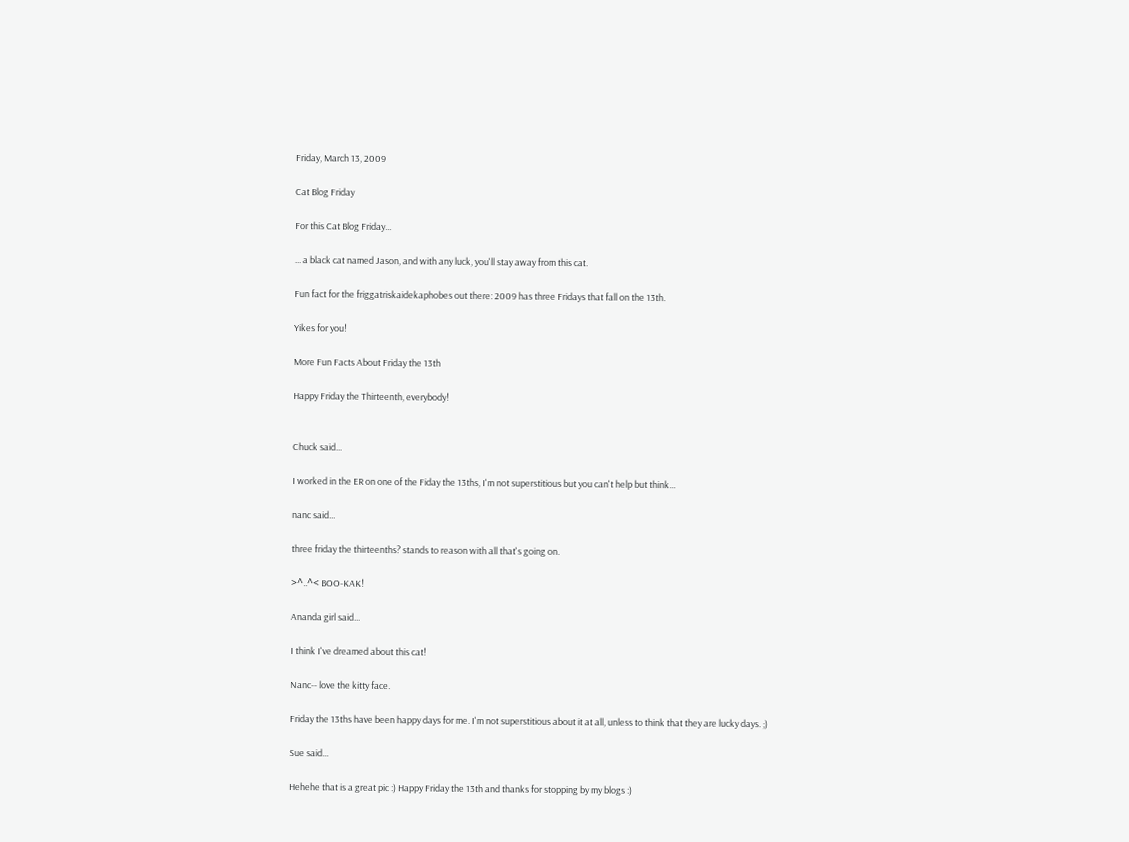Friday, March 13, 2009

Cat Blog Friday

For this Cat Blog Friday...

... a black cat named Jason, and with any luck, you'll stay away from this cat.

Fun fact for the friggatriskaidekaphobes out there: 2009 has three Fridays that fall on the 13th.

Yikes for you!

More Fun Facts About Friday the 13th

Happy Friday the Thirteenth, everybody!


Chuck said...

I worked in the ER on one of the Fiday the 13ths, I'm not superstitious but you can't help but think...

nanc said...

three friday the thirteenths? stands to reason with all that's going on.

>^..^< BOO-KAK!

Ananda girl said...

I think I've dreamed about this cat!

Nanc-- love the kitty face.

Friday the 13ths have been happy days for me. I'm not superstitious about it at all, unless to think that they are lucky days. ;)

Sue said...

Hehehe that is a great pic :) Happy Friday the 13th and thanks for stopping by my blogs :)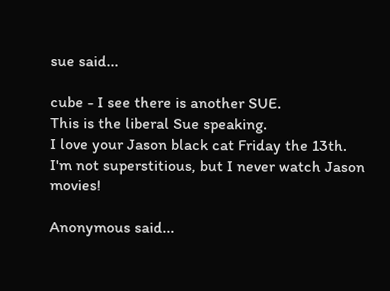sue said...

cube - I see there is another SUE.
This is the liberal Sue speaking.
I love your Jason black cat Friday the 13th. I'm not superstitious, but I never watch Jason movies!

Anonymous said...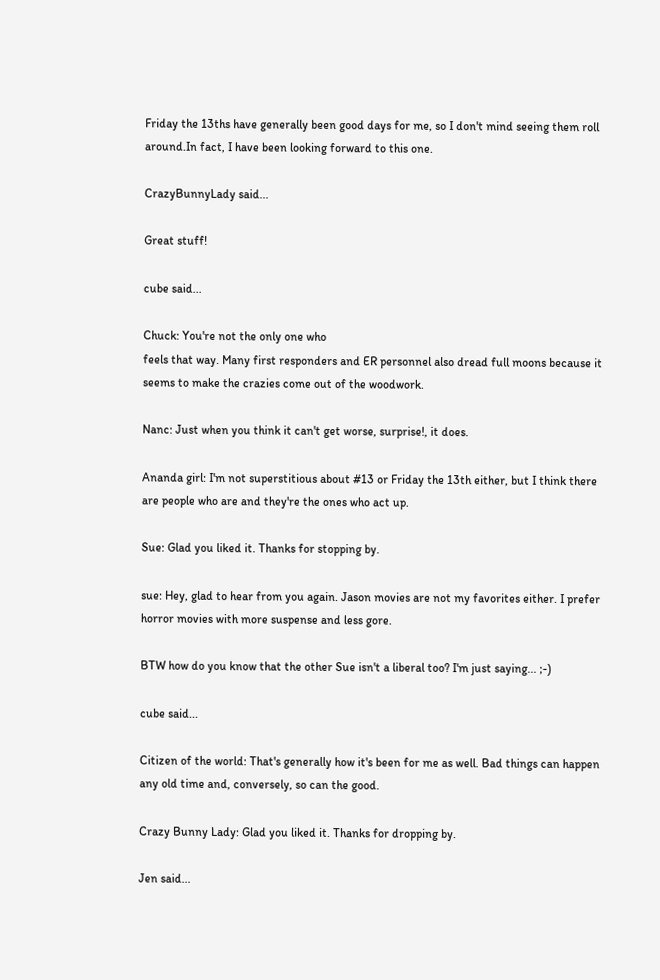Friday the 13ths have generally been good days for me, so I don't mind seeing them roll around.In fact, I have been looking forward to this one.

CrazyBunnyLady said...

Great stuff!

cube said...

Chuck: You're not the only one who
feels that way. Many first responders and ER personnel also dread full moons because it seems to make the crazies come out of the woodwork.

Nanc: Just when you think it can't get worse, surprise!, it does.

Ananda girl: I'm not superstitious about #13 or Friday the 13th either, but I think there are people who are and they're the ones who act up.

Sue: Glad you liked it. Thanks for stopping by.

sue: Hey, glad to hear from you again. Jason movies are not my favorites either. I prefer horror movies with more suspense and less gore.

BTW how do you know that the other Sue isn't a liberal too? I'm just saying... ;-)

cube said...

Citizen of the world: That's generally how it's been for me as well. Bad things can happen any old time and, conversely, so can the good.

Crazy Bunny Lady: Glad you liked it. Thanks for dropping by.

Jen said...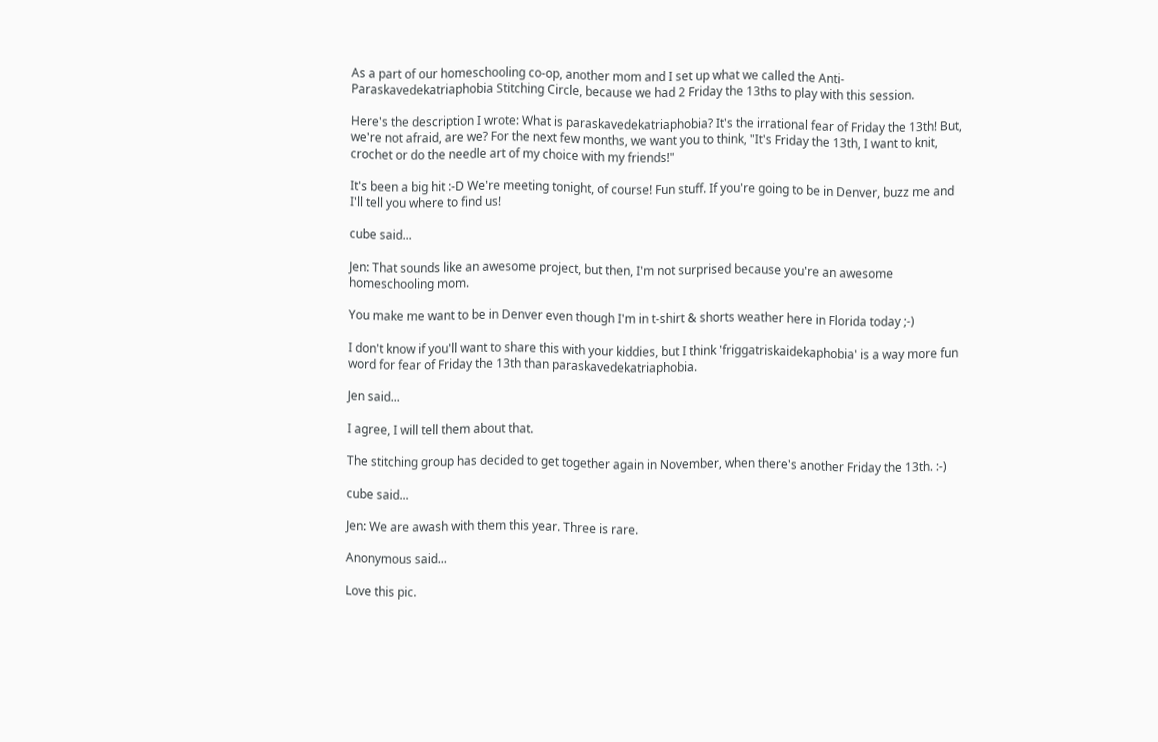As a part of our homeschooling co-op, another mom and I set up what we called the Anti-Paraskavedekatriaphobia Stitching Circle, because we had 2 Friday the 13ths to play with this session.

Here's the description I wrote: What is paraskavedekatriaphobia? It's the irrational fear of Friday the 13th! But, we're not afraid, are we? For the next few months, we want you to think, "It's Friday the 13th, I want to knit, crochet or do the needle art of my choice with my friends!"

It's been a big hit :-D We're meeting tonight, of course! Fun stuff. If you're going to be in Denver, buzz me and I'll tell you where to find us!

cube said...

Jen: That sounds like an awesome project, but then, I'm not surprised because you're an awesome homeschooling mom.

You make me want to be in Denver even though I'm in t-shirt & shorts weather here in Florida today ;-)

I don't know if you'll want to share this with your kiddies, but I think 'friggatriskaidekaphobia' is a way more fun word for fear of Friday the 13th than paraskavedekatriaphobia.

Jen said...

I agree, I will tell them about that.

The stitching group has decided to get together again in November, when there's another Friday the 13th. :-)

cube said...

Jen: We are awash with them this year. Three is rare.

Anonymous said...

Love this pic.